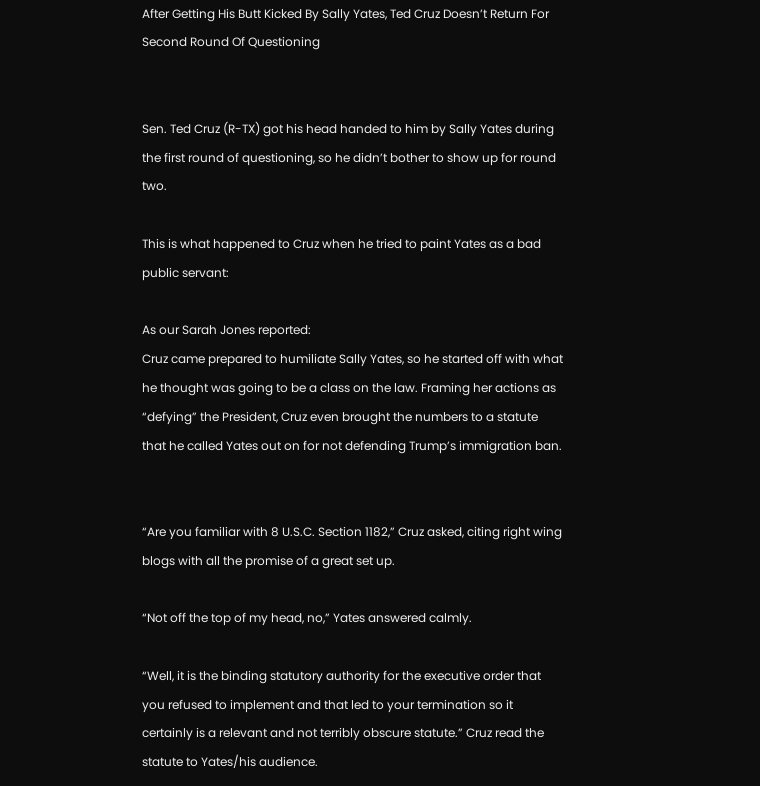After Getting His Butt Kicked By Sally Yates, Ted Cruz Doesn’t Return For Second Round Of Questioning


Sen. Ted Cruz (R-TX) got his head handed to him by Sally Yates during the first round of questioning, so he didn’t bother to show up for round two.

This is what happened to Cruz when he tried to paint Yates as a bad public servant:

As our Sarah Jones reported:
Cruz came prepared to humiliate Sally Yates, so he started off with what he thought was going to be a class on the law. Framing her actions as “defying” the President, Cruz even brought the numbers to a statute that he called Yates out on for not defending Trump’s immigration ban.


“Are you familiar with 8 U.S.C. Section 1182,” Cruz asked, citing right wing blogs with all the promise of a great set up.

“Not off the top of my head, no,” Yates answered calmly.

“Well, it is the binding statutory authority for the executive order that you refused to implement and that led to your termination so it certainly is a relevant and not terribly obscure statute.” Cruz read the statute to Yates/his audience.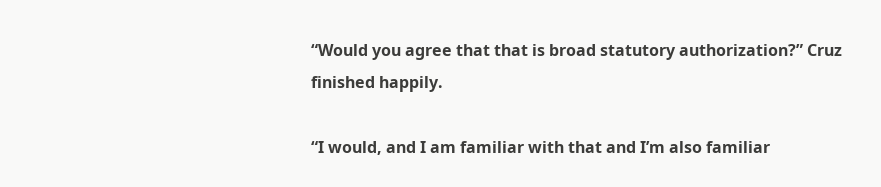“Would you agree that that is broad statutory authorization?” Cruz finished happily.

“I would, and I am familiar with that and I’m also familiar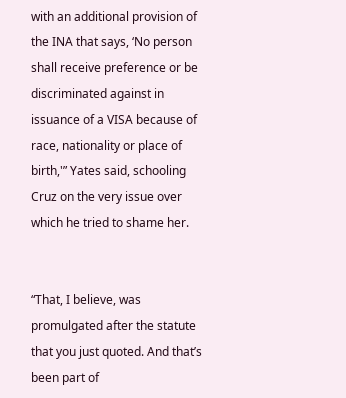with an additional provision of the INA that says, ‘No person shall receive preference or be discriminated against in issuance of a VISA because of race, nationality or place of birth,'” Yates said, schooling Cruz on the very issue over which he tried to shame her.


“That, I believe, was promulgated after the statute that you just quoted. And that’s been part of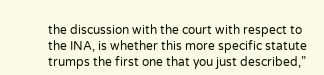the discussion with the court with respect to the INA, is whether this more specific statute trumps the first one that you just described,”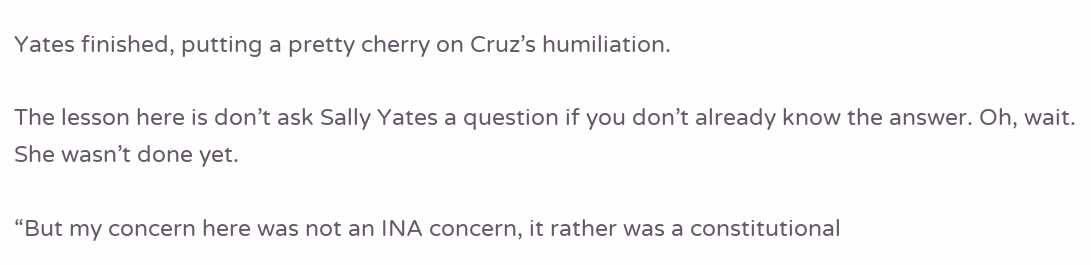Yates finished, putting a pretty cherry on Cruz’s humiliation.

The lesson here is don’t ask Sally Yates a question if you don’t already know the answer. Oh, wait. She wasn’t done yet.

“But my concern here was not an INA concern, it rather was a constitutional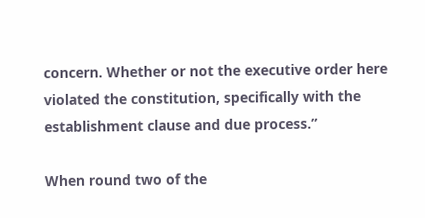concern. Whether or not the executive order here violated the constitution, specifically with the establishment clause and due process.”

When round two of the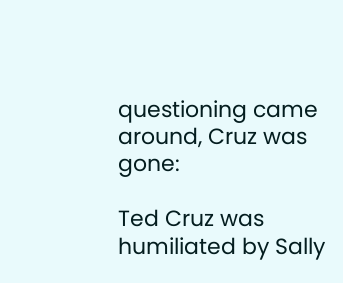questioning came around, Cruz was gone:

Ted Cruz was humiliated by Sally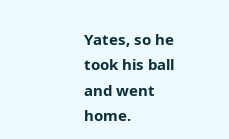Yates, so he took his ball and went home.